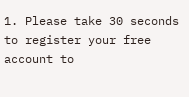1. Please take 30 seconds to register your free account to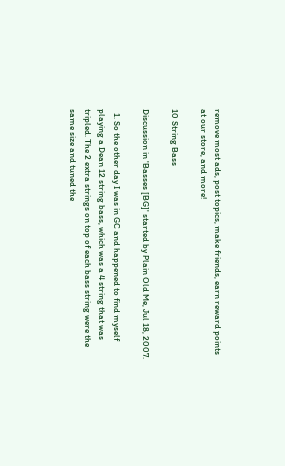remove most ads, post topics, make friends, earn reward points at our store, and more!

10 String Bass

Discussion in 'Basses [BG]' started by Plain Old Me, Jul 18, 2007.

  1. So the other day I was in GC and happened to find myself playing a Dean 12 string bass, which was a 4 string that was tripled. The 2 extra strings on top of each bass string were the same size and tuned the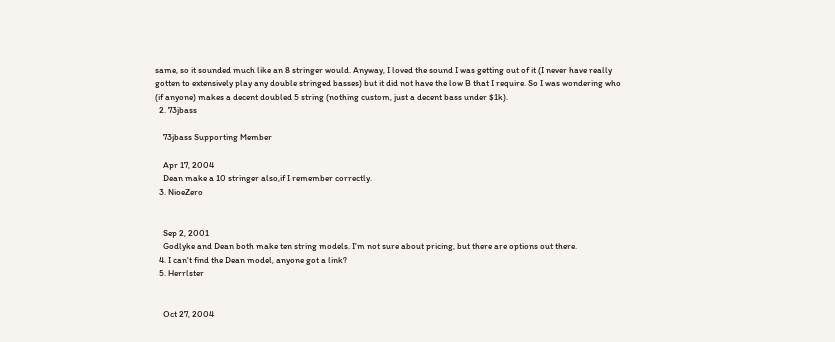same, so it sounded much like an 8 stringer would. Anyway, I loved the sound I was getting out of it (I never have really gotten to extensively play any double stringed basses) but it did not have the low B that I require. So I was wondering who (if anyone) makes a decent doubled 5 string (nothing custom, just a decent bass under $1k).
  2. 73jbass

    73jbass Supporting Member

    Apr 17, 2004
    Dean make a 10 stringer also,if I remember correctly.
  3. NioeZero


    Sep 2, 2001
    Godlyke and Dean both make ten string models. I'm not sure about pricing, but there are options out there.
  4. I can't find the Dean model, anyone got a link?
  5. Herrlster


    Oct 27, 2004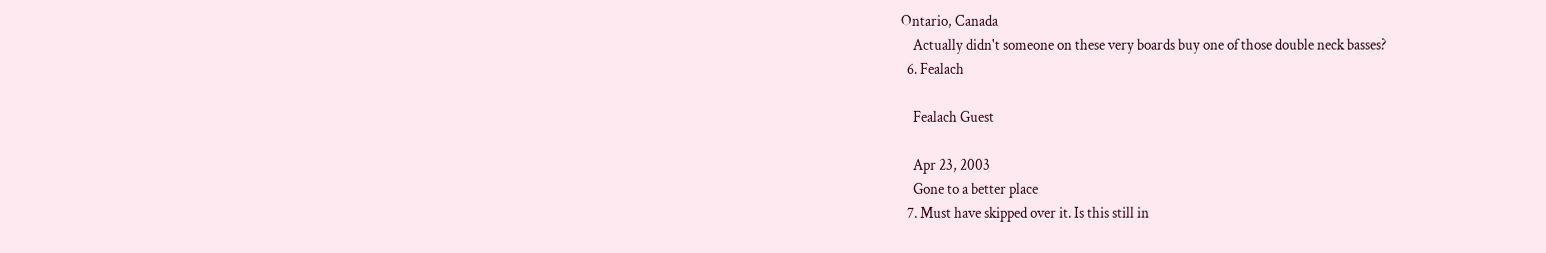Ontario, Canada
    Actually didn't someone on these very boards buy one of those double neck basses?
  6. Fealach

    Fealach Guest

    Apr 23, 2003
    Gone to a better place
  7. Must have skipped over it. Is this still in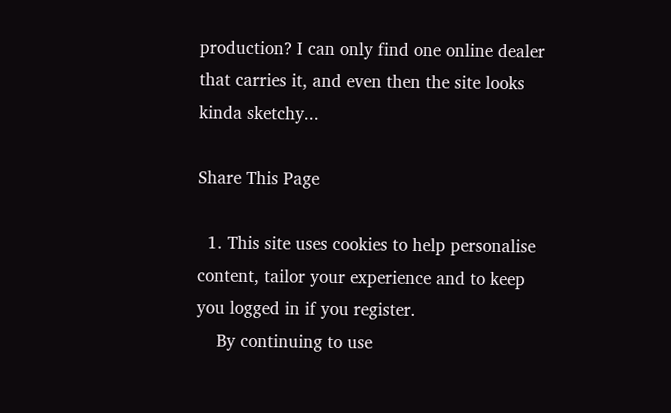production? I can only find one online dealer that carries it, and even then the site looks kinda sketchy...

Share This Page

  1. This site uses cookies to help personalise content, tailor your experience and to keep you logged in if you register.
    By continuing to use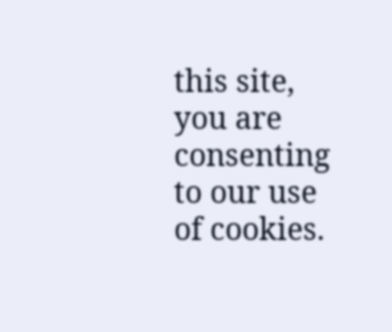this site, you are consenting to our use of cookies.